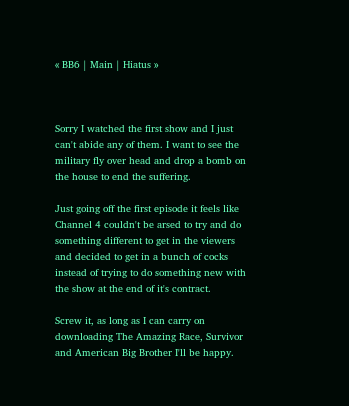« BB6 | Main | Hiatus »



Sorry I watched the first show and I just can't abide any of them. I want to see the military fly over head and drop a bomb on the house to end the suffering.

Just going off the first episode it feels like Channel 4 couldn't be arsed to try and do something different to get in the viewers and decided to get in a bunch of cocks instead of trying to do something new with the show at the end of it's contract.

Screw it, as long as I can carry on downloading The Amazing Race, Survivor and American Big Brother I'll be happy.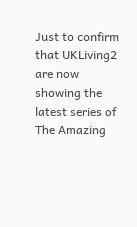Just to confirm that UKLiving2 are now showing the latest series of The Amazing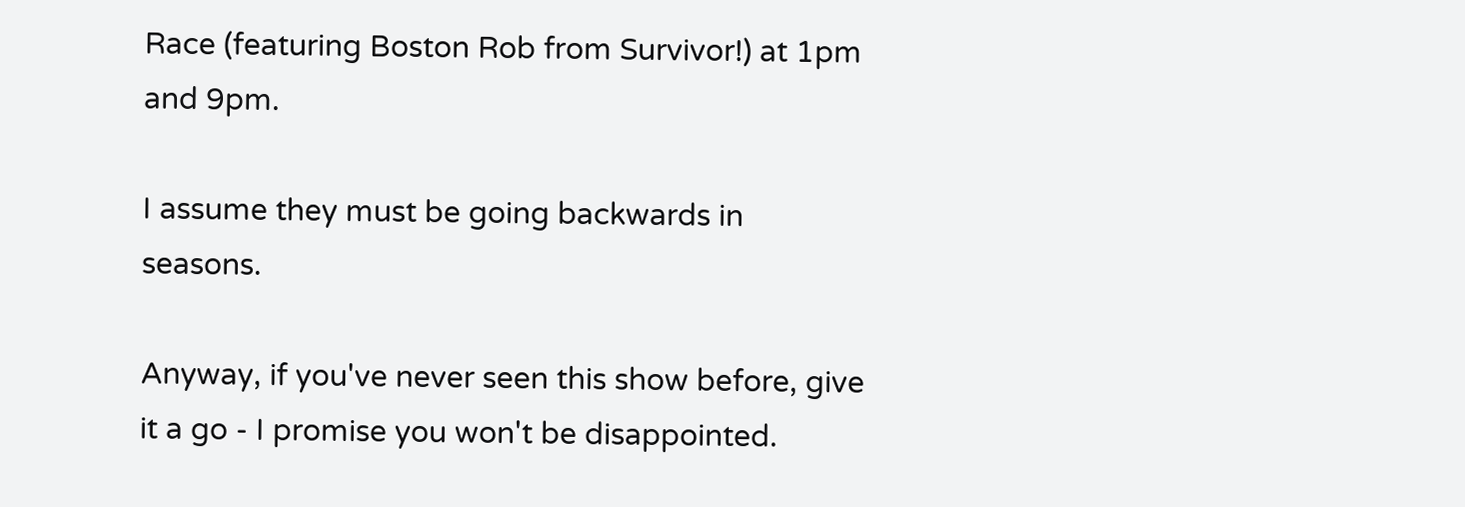Race (featuring Boston Rob from Survivor!) at 1pm and 9pm.

I assume they must be going backwards in seasons.

Anyway, if you've never seen this show before, give it a go - I promise you won't be disappointed.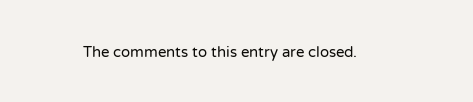The comments to this entry are closed.